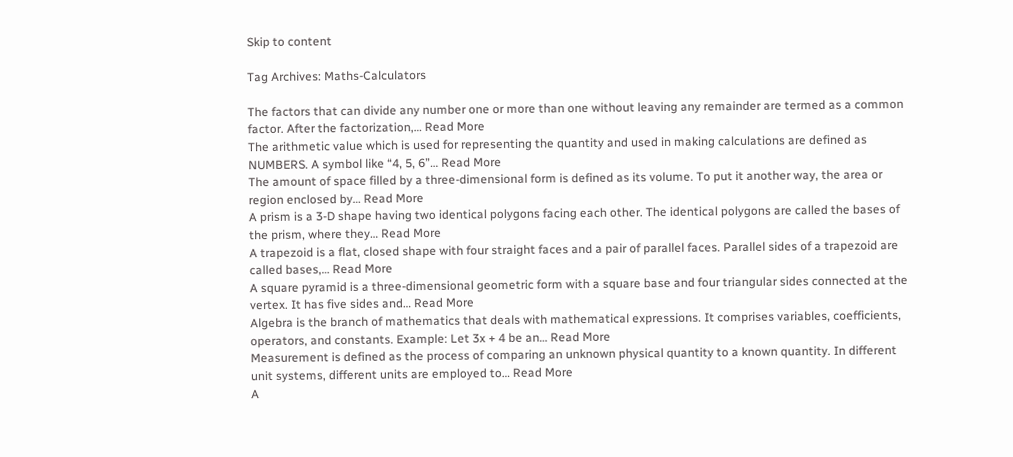Skip to content

Tag Archives: Maths-Calculators

The factors that can divide any number one or more than one without leaving any remainder are termed as a common factor. After the factorization,… Read More
The arithmetic value which is used for representing the quantity and used in making calculations are defined as NUMBERS. A symbol like “4, 5, 6”… Read More
The amount of space filled by a three-dimensional form is defined as its volume. To put it another way, the area or region enclosed by… Read More
A prism is a 3-D shape having two identical polygons facing each other. The identical polygons are called the bases of the prism, where they… Read More
A trapezoid is a flat, closed shape with four straight faces and a pair of parallel faces. Parallel sides of a trapezoid are called bases,… Read More
A square pyramid is a three-dimensional geometric form with a square base and four triangular sides connected at the vertex. It has five sides and… Read More
Algebra is the branch of mathematics that deals with mathematical expressions. It comprises variables, coefficients, operators, and constants. Example: Let 3x + 4 be an… Read More
Measurement is defined as the process of comparing an unknown physical quantity to a known quantity. In different unit systems, different units are employed to… Read More
A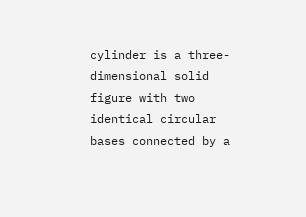cylinder is a three-dimensional solid figure with two identical circular bases connected by a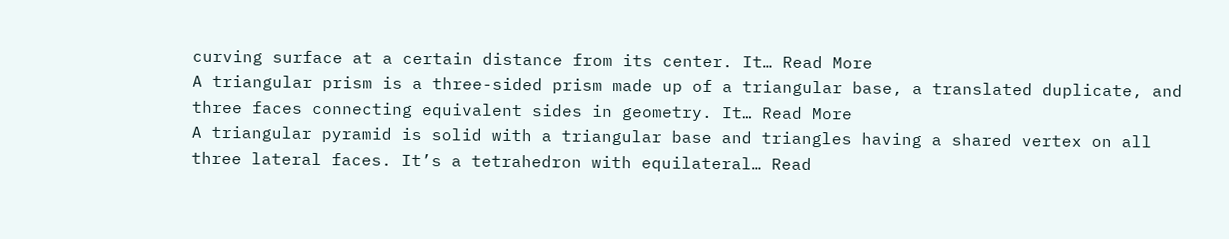curving surface at a certain distance from its center. It… Read More
A triangular prism is a three-sided prism made up of a triangular base, a translated duplicate, and three faces connecting equivalent sides in geometry. It… Read More
A triangular pyramid is solid with a triangular base and triangles having a shared vertex on all three lateral faces. It’s a tetrahedron with equilateral… Read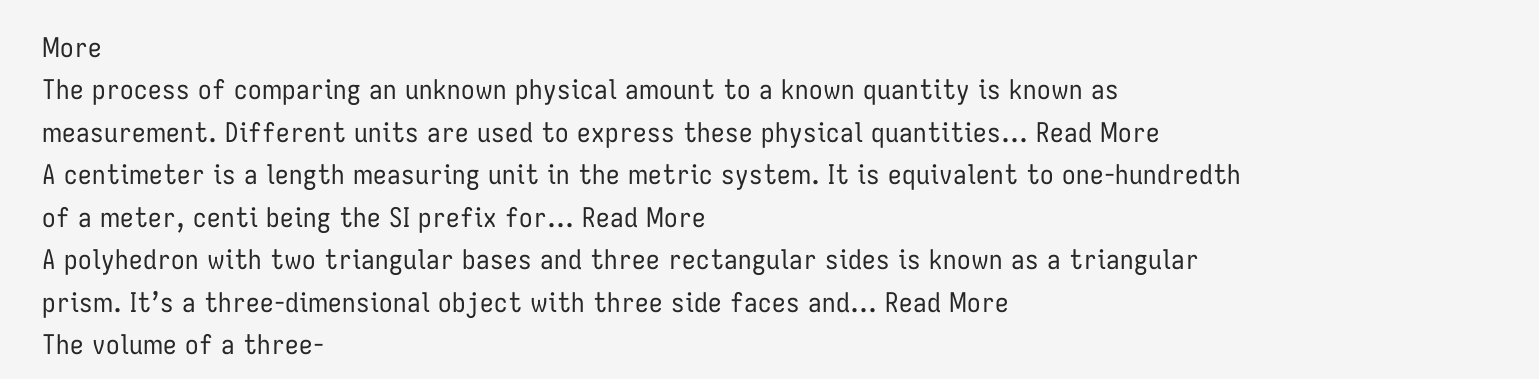More
The process of comparing an unknown physical amount to a known quantity is known as measurement. Different units are used to express these physical quantities… Read More
A centimeter is a length measuring unit in the metric system. It is equivalent to one-hundredth of a meter, centi being the SI prefix for… Read More
A polyhedron with two triangular bases and three rectangular sides is known as a triangular prism. It’s a three-dimensional object with three side faces and… Read More
The volume of a three-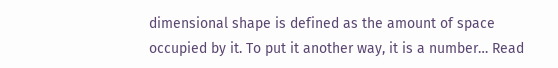dimensional shape is defined as the amount of space occupied by it. To put it another way, it is a number… Read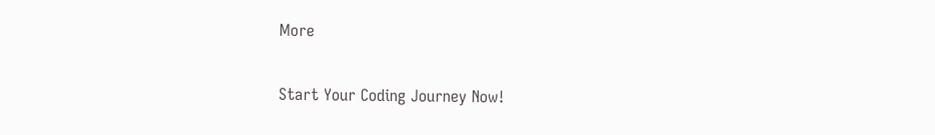More

Start Your Coding Journey Now!